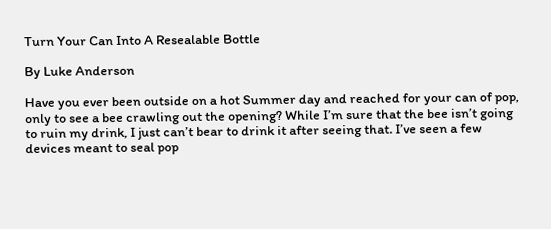Turn Your Can Into A Resealable Bottle

By Luke Anderson

Have you ever been outside on a hot Summer day and reached for your can of pop, only to see a bee crawling out the opening? While I’m sure that the bee isn’t going to ruin my drink, I just can’t bear to drink it after seeing that. I’ve seen a few devices meant to seal pop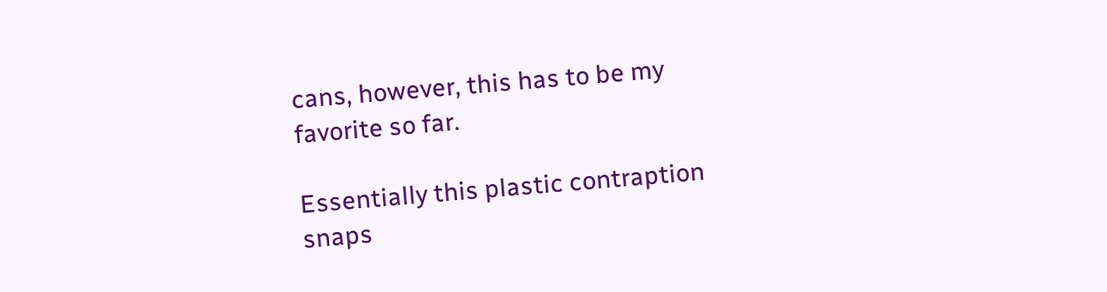cans, however, this has to be my favorite so far.

Essentially this plastic contraption snaps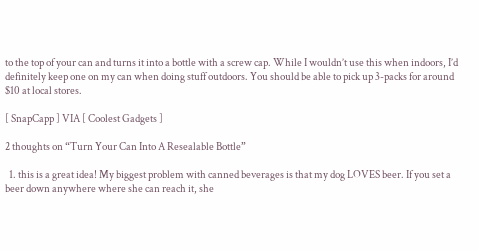to the top of your can and turns it into a bottle with a screw cap. While I wouldn’t use this when indoors, I’d definitely keep one on my can when doing stuff outdoors. You should be able to pick up 3-packs for around $10 at local stores.

[ SnapCapp ] VIA [ Coolest Gadgets ]

2 thoughts on “Turn Your Can Into A Resealable Bottle”

  1. this is a great idea! My biggest problem with canned beverages is that my dog LOVES beer. If you set a beer down anywhere where she can reach it, she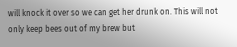will knock it over so we can get her drunk on. This will not only keep bees out of my brew but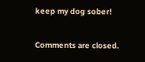keep my dog sober!

Comments are closed.